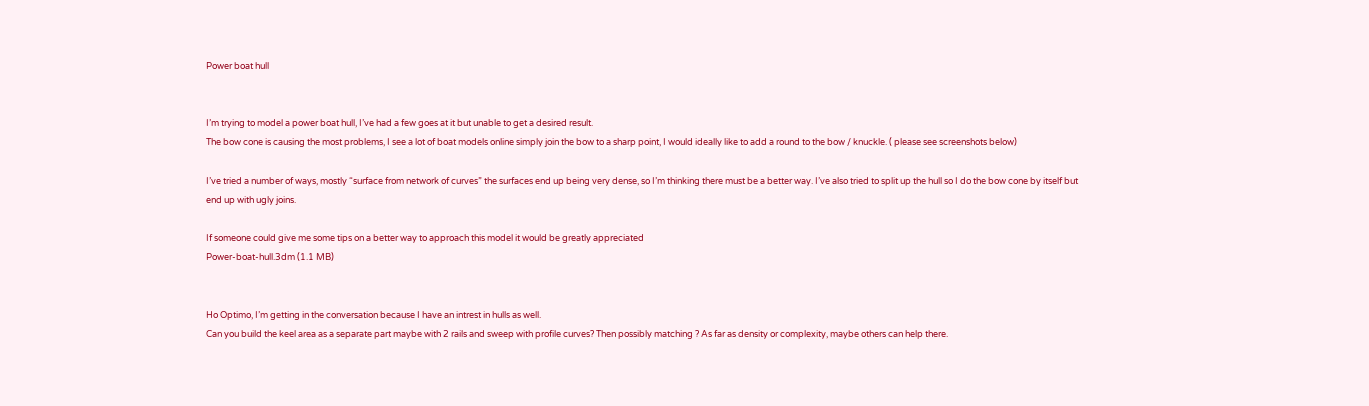Power boat hull


I’m trying to model a power boat hull, I’ve had a few goes at it but unable to get a desired result.
The bow cone is causing the most problems, I see a lot of boat models online simply join the bow to a sharp point, I would ideally like to add a round to the bow / knuckle. ( please see screenshots below)

I’ve tried a number of ways, mostly “surface from network of curves” the surfaces end up being very dense, so I’m thinking there must be a better way. I’ve also tried to split up the hull so I do the bow cone by itself but end up with ugly joins.

If someone could give me some tips on a better way to approach this model it would be greatly appreciated
Power-boat-hull.3dm (1.1 MB)


Ho Optimo, I’m getting in the conversation because I have an intrest in hulls as well.
Can you build the keel area as a separate part maybe with 2 rails and sweep with profile curves? Then possibly matching ? As far as density or complexity, maybe others can help there.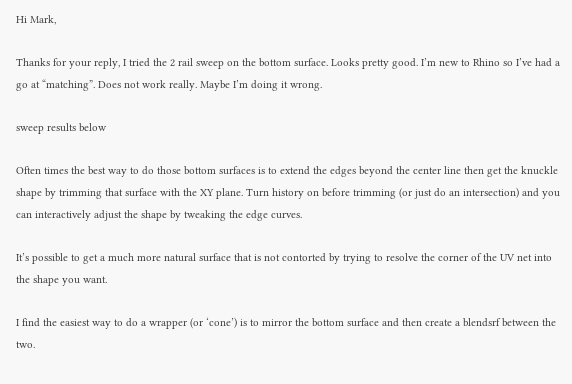Hi Mark,

Thanks for your reply, I tried the 2 rail sweep on the bottom surface. Looks pretty good. I’m new to Rhino so I’ve had a go at “matching”. Does not work really. Maybe I’m doing it wrong.

sweep results below

Often times the best way to do those bottom surfaces is to extend the edges beyond the center line then get the knuckle shape by trimming that surface with the XY plane. Turn history on before trimming (or just do an intersection) and you can interactively adjust the shape by tweaking the edge curves.

It’s possible to get a much more natural surface that is not contorted by trying to resolve the corner of the UV net into the shape you want.

I find the easiest way to do a wrapper (or ‘cone’) is to mirror the bottom surface and then create a blendsrf between the two.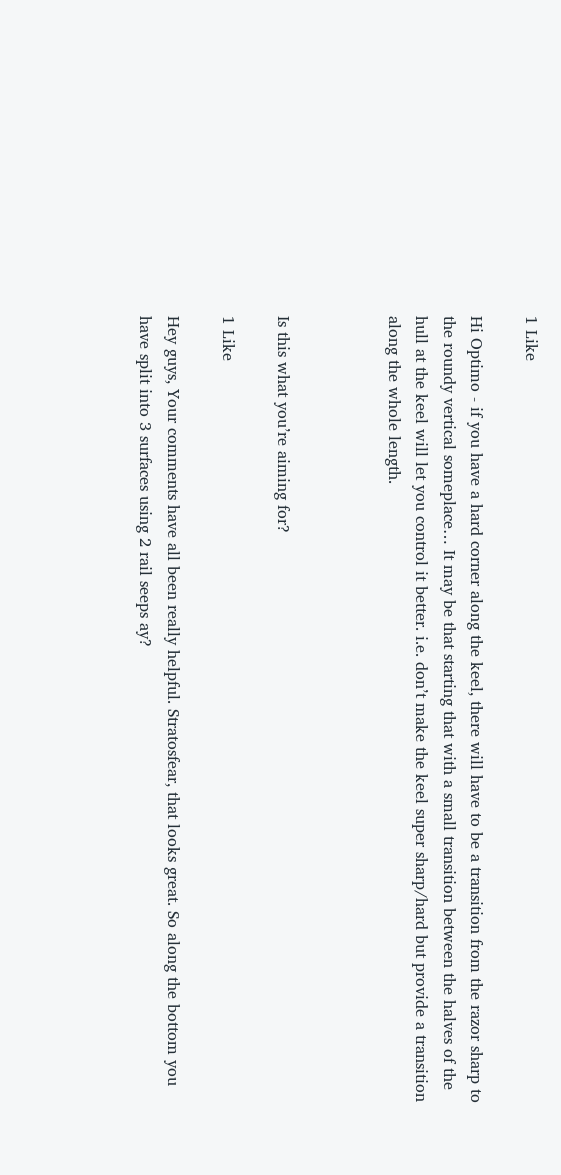1 Like

Hi Optimo - if you have a hard corner along the keel, there will have to be a transition from the razor sharp to the roundy vertical someplace… It may be that starting that with a small transition between the halves of the hull at the keel will let you control it better. i.e. don’t make the keel super sharp/hard but provide a transition along the whole length.



Is this what you’re aiming for?

1 Like

Hey guys, Your comments have all been really helpful. Stratosfear, that looks great. So along the bottom you have split into 3 surfaces using 2 rail seeps ay?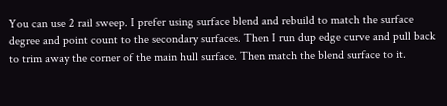You can use 2 rail sweep. I prefer using surface blend and rebuild to match the surface degree and point count to the secondary surfaces. Then I run dup edge curve and pull back to trim away the corner of the main hull surface. Then match the blend surface to it.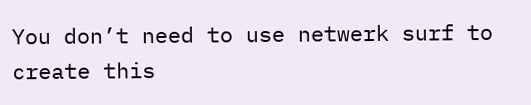You don’t need to use netwerk surf to create this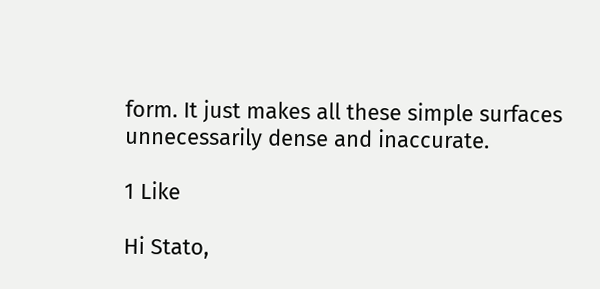form. It just makes all these simple surfaces unnecessarily dense and inaccurate.

1 Like

Hi Stato,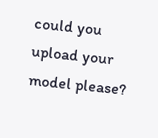could you upload your model please?